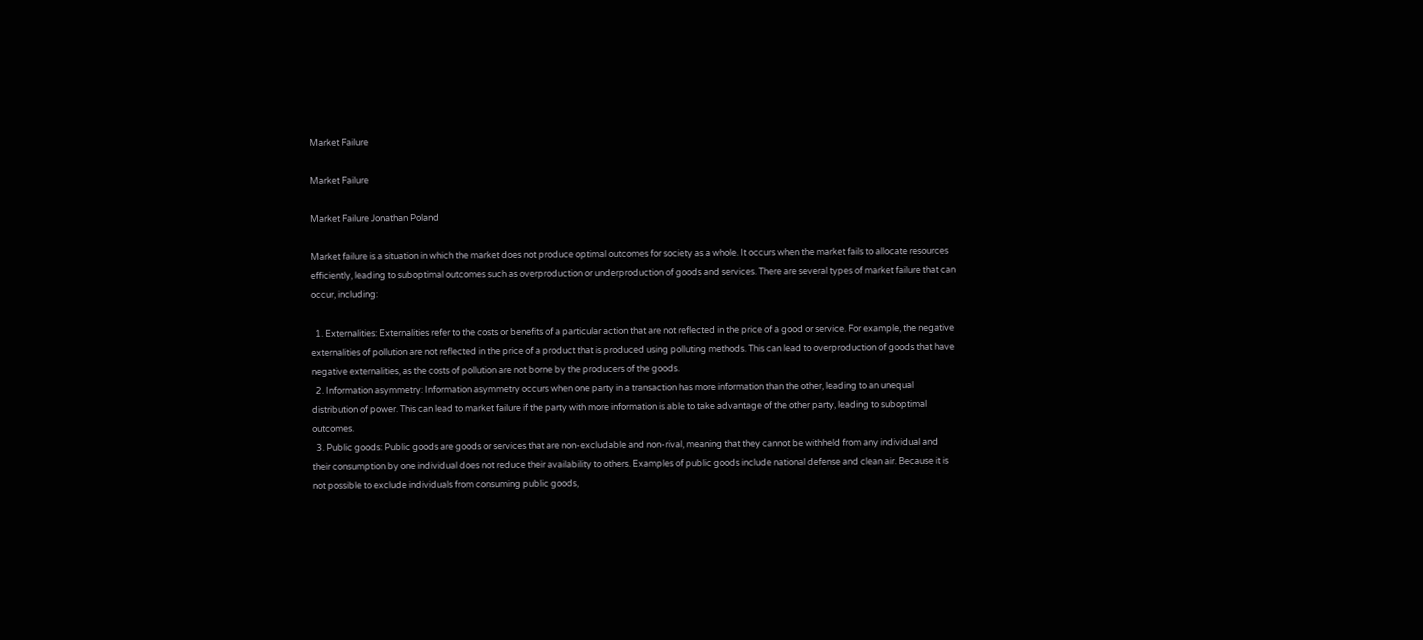Market Failure

Market Failure

Market Failure Jonathan Poland

Market failure is a situation in which the market does not produce optimal outcomes for society as a whole. It occurs when the market fails to allocate resources efficiently, leading to suboptimal outcomes such as overproduction or underproduction of goods and services. There are several types of market failure that can occur, including:

  1. Externalities: Externalities refer to the costs or benefits of a particular action that are not reflected in the price of a good or service. For example, the negative externalities of pollution are not reflected in the price of a product that is produced using polluting methods. This can lead to overproduction of goods that have negative externalities, as the costs of pollution are not borne by the producers of the goods.
  2. Information asymmetry: Information asymmetry occurs when one party in a transaction has more information than the other, leading to an unequal distribution of power. This can lead to market failure if the party with more information is able to take advantage of the other party, leading to suboptimal outcomes.
  3. Public goods: Public goods are goods or services that are non-excludable and non-rival, meaning that they cannot be withheld from any individual and their consumption by one individual does not reduce their availability to others. Examples of public goods include national defense and clean air. Because it is not possible to exclude individuals from consuming public goods,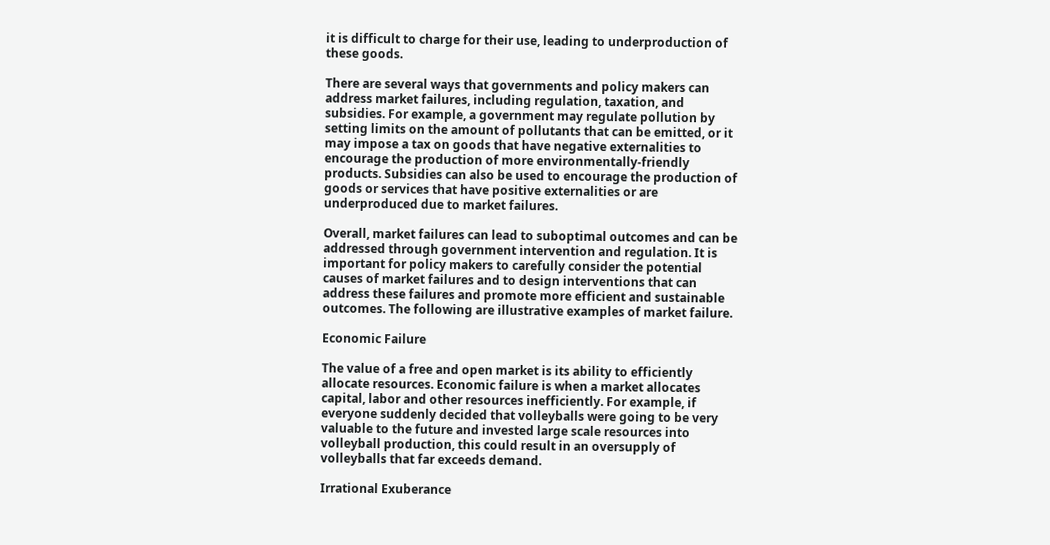it is difficult to charge for their use, leading to underproduction of these goods.

There are several ways that governments and policy makers can address market failures, including regulation, taxation, and subsidies. For example, a government may regulate pollution by setting limits on the amount of pollutants that can be emitted, or it may impose a tax on goods that have negative externalities to encourage the production of more environmentally-friendly products. Subsidies can also be used to encourage the production of goods or services that have positive externalities or are underproduced due to market failures.

Overall, market failures can lead to suboptimal outcomes and can be addressed through government intervention and regulation. It is important for policy makers to carefully consider the potential causes of market failures and to design interventions that can address these failures and promote more efficient and sustainable outcomes. The following are illustrative examples of market failure.

Economic Failure

The value of a free and open market is its ability to efficiently allocate resources. Economic failure is when a market allocates capital, labor and other resources inefficiently. For example, if everyone suddenly decided that volleyballs were going to be very valuable to the future and invested large scale resources into volleyball production, this could result in an oversupply of volleyballs that far exceeds demand.

Irrational Exuberance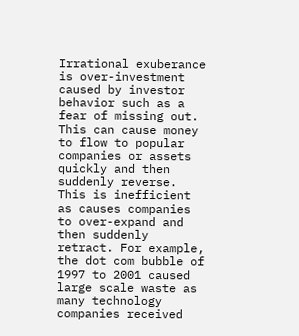Irrational exuberance is over-investment caused by investor behavior such as a fear of missing out. This can cause money to flow to popular companies or assets quickly and then suddenly reverse. This is inefficient as causes companies to over-expand and then suddenly retract. For example, the dot com bubble of 1997 to 2001 caused large scale waste as many technology companies received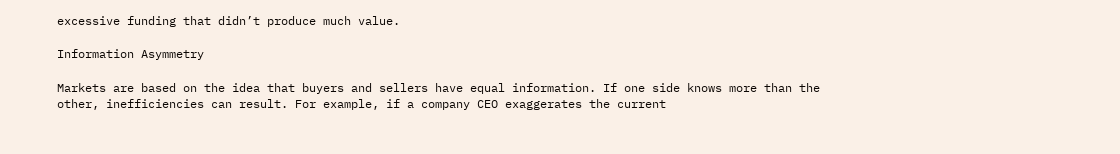excessive funding that didn’t produce much value.

Information Asymmetry

Markets are based on the idea that buyers and sellers have equal information. If one side knows more than the other, inefficiencies can result. For example, if a company CEO exaggerates the current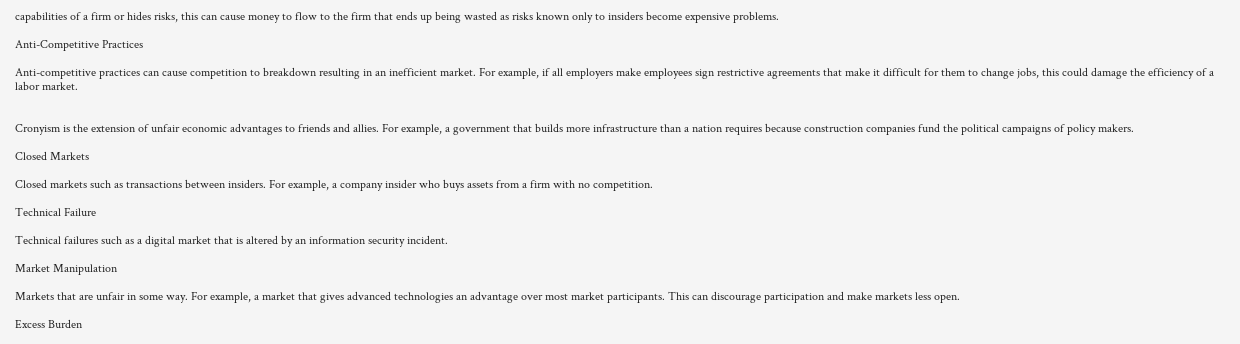capabilities of a firm or hides risks, this can cause money to flow to the firm that ends up being wasted as risks known only to insiders become expensive problems.

Anti-Competitive Practices

Anti-competitive practices can cause competition to breakdown resulting in an inefficient market. For example, if all employers make employees sign restrictive agreements that make it difficult for them to change jobs, this could damage the efficiency of a labor market.


Cronyism is the extension of unfair economic advantages to friends and allies. For example, a government that builds more infrastructure than a nation requires because construction companies fund the political campaigns of policy makers.

Closed Markets

Closed markets such as transactions between insiders. For example, a company insider who buys assets from a firm with no competition.

Technical Failure

Technical failures such as a digital market that is altered by an information security incident.

Market Manipulation

Markets that are unfair in some way. For example, a market that gives advanced technologies an advantage over most market participants. This can discourage participation and make markets less open.

Excess Burden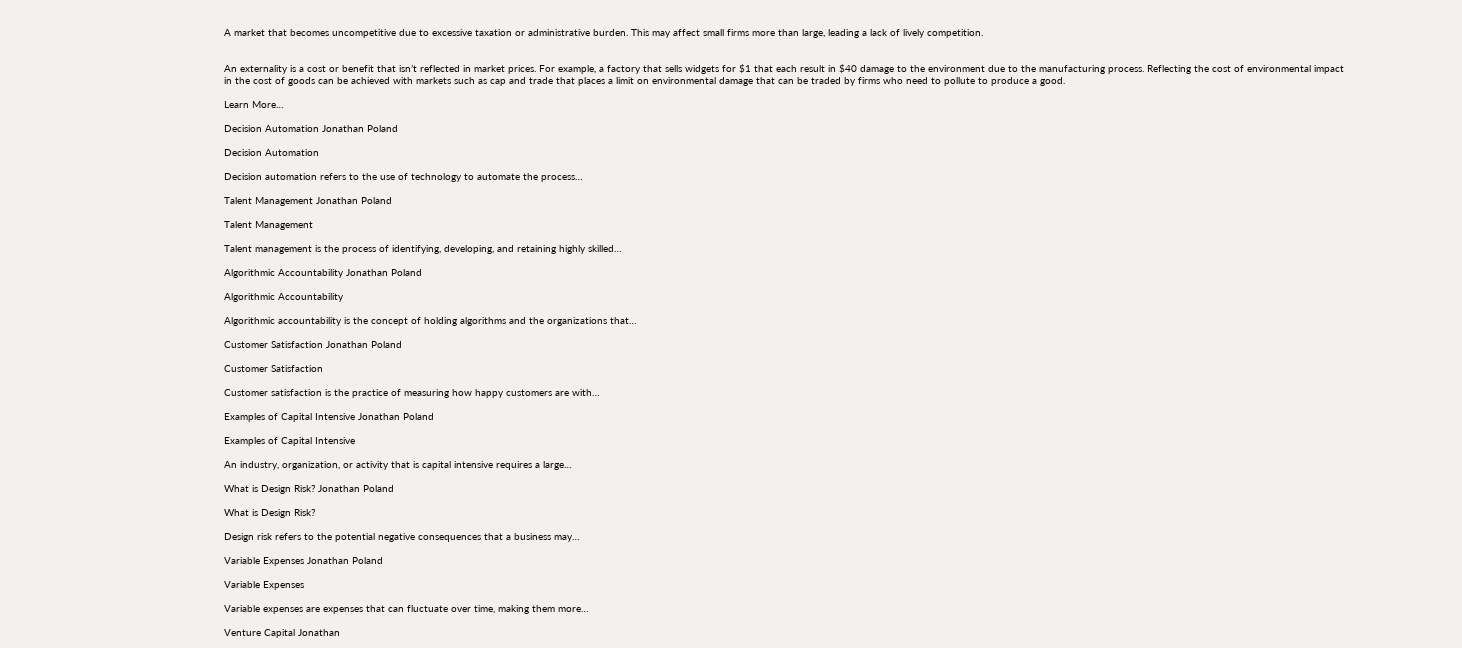A market that becomes uncompetitive due to excessive taxation or administrative burden. This may affect small firms more than large, leading a lack of lively competition.


An externality is a cost or benefit that isn’t reflected in market prices. For example, a factory that sells widgets for $1 that each result in $40 damage to the environment due to the manufacturing process. Reflecting the cost of environmental impact in the cost of goods can be achieved with markets such as cap and trade that places a limit on environmental damage that can be traded by firms who need to pollute to produce a good.

Learn More…

Decision Automation Jonathan Poland

Decision Automation

Decision automation refers to the use of technology to automate the process…

Talent Management Jonathan Poland

Talent Management

Talent management is the process of identifying, developing, and retaining highly skilled…

Algorithmic Accountability Jonathan Poland

Algorithmic Accountability

Algorithmic accountability is the concept of holding algorithms and the organizations that…

Customer Satisfaction Jonathan Poland

Customer Satisfaction

Customer satisfaction is the practice of measuring how happy customers are with…

Examples of Capital Intensive Jonathan Poland

Examples of Capital Intensive

An industry, organization, or activity that is capital intensive requires a large…

What is Design Risk? Jonathan Poland

What is Design Risk?

Design risk refers to the potential negative consequences that a business may…

Variable Expenses Jonathan Poland

Variable Expenses

Variable expenses are expenses that can fluctuate over time, making them more…

Venture Capital Jonathan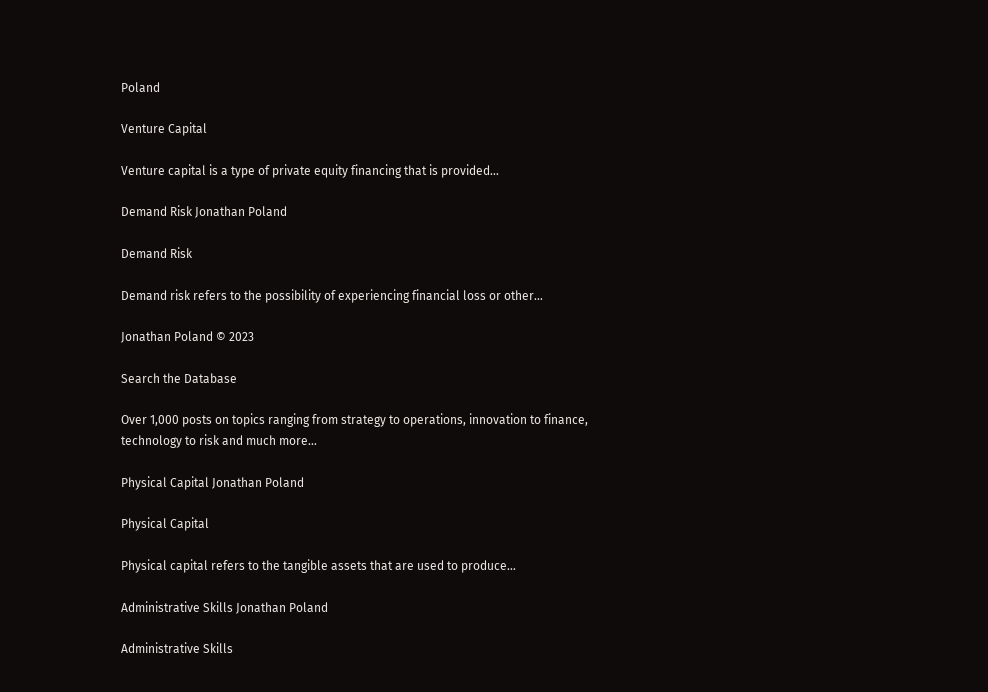Poland

Venture Capital

Venture capital is a type of private equity financing that is provided…

Demand Risk Jonathan Poland

Demand Risk

Demand risk refers to the possibility of experiencing financial loss or other…

Jonathan Poland © 2023

Search the Database

Over 1,000 posts on topics ranging from strategy to operations, innovation to finance, technology to risk and much more…

Physical Capital Jonathan Poland

Physical Capital

Physical capital refers to the tangible assets that are used to produce…

Administrative Skills Jonathan Poland

Administrative Skills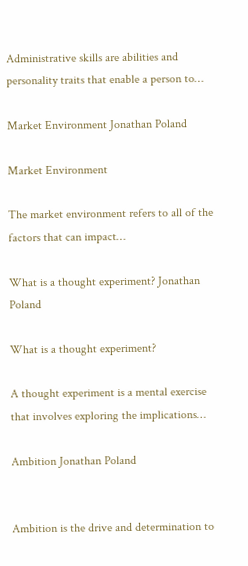Administrative skills are abilities and personality traits that enable a person to…

Market Environment Jonathan Poland

Market Environment

The market environment refers to all of the factors that can impact…

What is a thought experiment? Jonathan Poland

What is a thought experiment?

A thought experiment is a mental exercise that involves exploring the implications…

Ambition Jonathan Poland


Ambition is the drive and determination to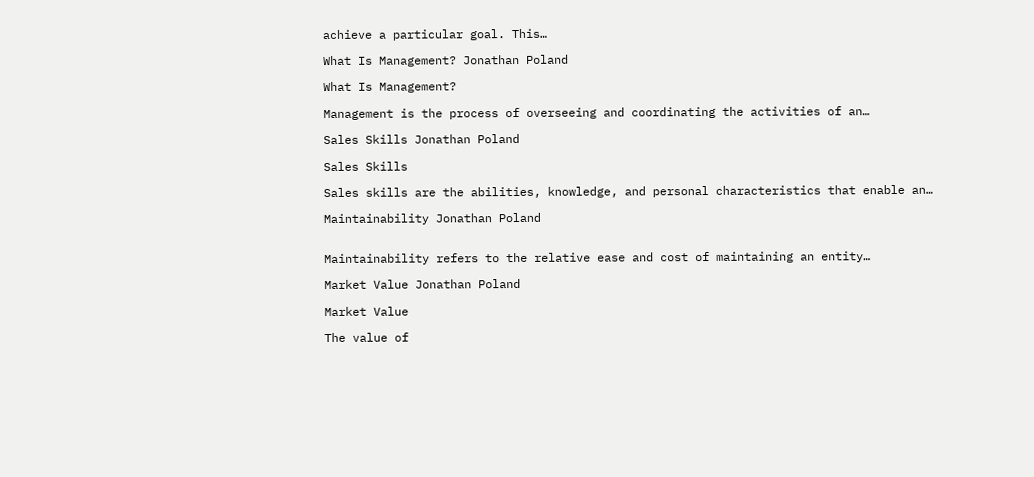achieve a particular goal. This…

What Is Management? Jonathan Poland

What Is Management?

Management is the process of overseeing and coordinating the activities of an…

Sales Skills Jonathan Poland

Sales Skills

Sales skills are the abilities, knowledge, and personal characteristics that enable an…

Maintainability Jonathan Poland


Maintainability refers to the relative ease and cost of maintaining an entity…

Market Value Jonathan Poland

Market Value

The value of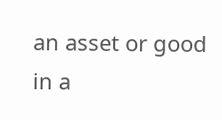an asset or good in a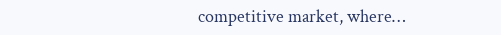competitive market, where…